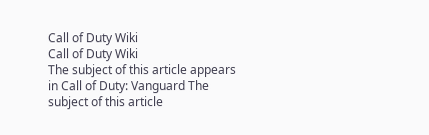Call of Duty Wiki
Call of Duty Wiki
The subject of this article appears in Call of Duty: Vanguard The subject of this article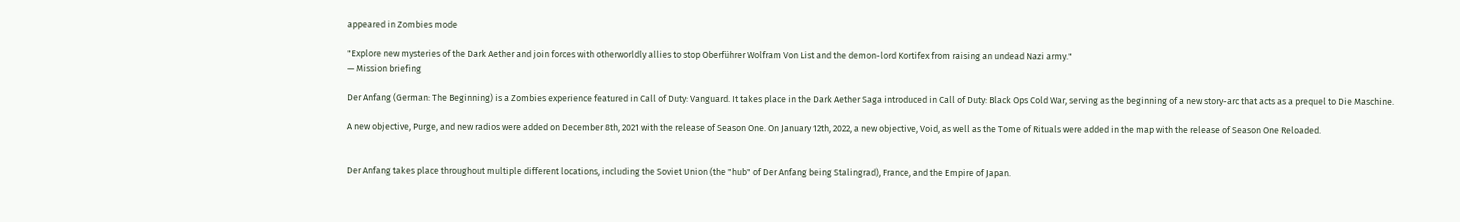appeared in Zombies mode

"Explore new mysteries of the Dark Aether and join forces with otherworldly allies to stop Oberführer Wolfram Von List and the demon-lord Kortifex from raising an undead Nazi army."
— Mission briefing

Der Anfang (German: The Beginning) is a Zombies experience featured in Call of Duty: Vanguard. It takes place in the Dark Aether Saga introduced in Call of Duty: Black Ops Cold War, serving as the beginning of a new story-arc that acts as a prequel to Die Maschine.

A new objective, Purge, and new radios were added on December 8th, 2021 with the release of Season One. On January 12th, 2022, a new objective, Void, as well as the Tome of Rituals were added in the map with the release of Season One Reloaded.


Der Anfang takes place throughout multiple different locations, including the Soviet Union (the "hub" of Der Anfang being Stalingrad), France, and the Empire of Japan.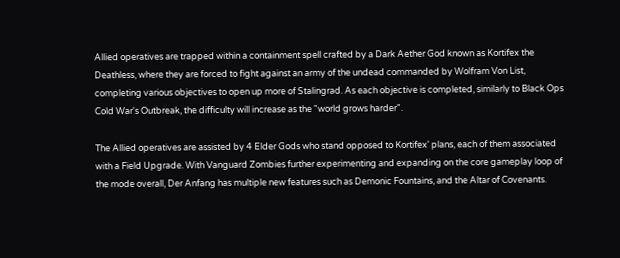Allied operatives are trapped within a containment spell crafted by a Dark Aether God known as Kortifex the Deathless, where they are forced to fight against an army of the undead commanded by Wolfram Von List, completing various objectives to open up more of Stalingrad. As each objective is completed, similarly to Black Ops Cold War's Outbreak, the difficulty will increase as the "world grows harder".

The Allied operatives are assisted by 4 Elder Gods who stand opposed to Kortifex' plans, each of them associated with a Field Upgrade. With Vanguard Zombies further experimenting and expanding on the core gameplay loop of the mode overall, Der Anfang has multiple new features such as Demonic Fountains, and the Altar of Covenants.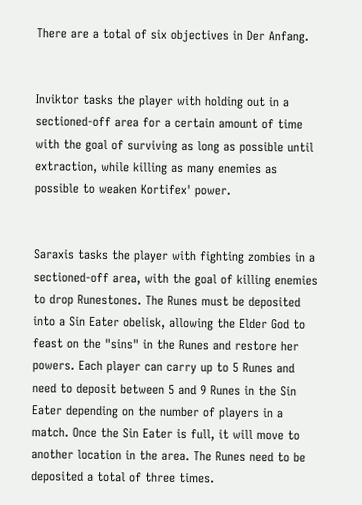There are a total of six objectives in Der Anfang.


Inviktor tasks the player with holding out in a sectioned-off area for a certain amount of time with the goal of surviving as long as possible until extraction, while killing as many enemies as possible to weaken Kortifex' power.


Saraxis tasks the player with fighting zombies in a sectioned-off area, with the goal of killing enemies to drop Runestones. The Runes must be deposited into a Sin Eater obelisk, allowing the Elder God to feast on the "sins" in the Runes and restore her powers. Each player can carry up to 5 Runes and need to deposit between 5 and 9 Runes in the Sin Eater depending on the number of players in a match. Once the Sin Eater is full, it will move to another location in the area. The Runes need to be deposited a total of three times.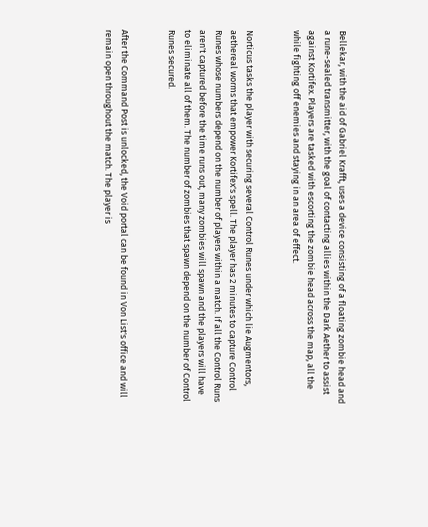Bellekar, with the aid of Gabriel Krafft, uses a device consisting of a floating zombie head and a rune-sealed transmitter, with the goal of contacting allies within the Dark Aether to assist against Kortifex. Players are tasked with escorting the zombie head across the map, all the while fighting off enemies and staying in an area of effect.


Norticus tasks the player with securing several Control Runes under which lie Augmentors, aethereal worms that empower Kortifex's spell. The player has 2 minutes to capture Control Runes whose numbers depend on the number of players within a match. If all the Control Runs aren't captured before the time runs out, many zombies will spawn and the players will have to eliminate all of them. The number of zombies that spawn depend on the number of Control Runes secured.


After the Command Post is unlocked, the Void portal can be found in Von List's office and will remain open throughout the match. The player is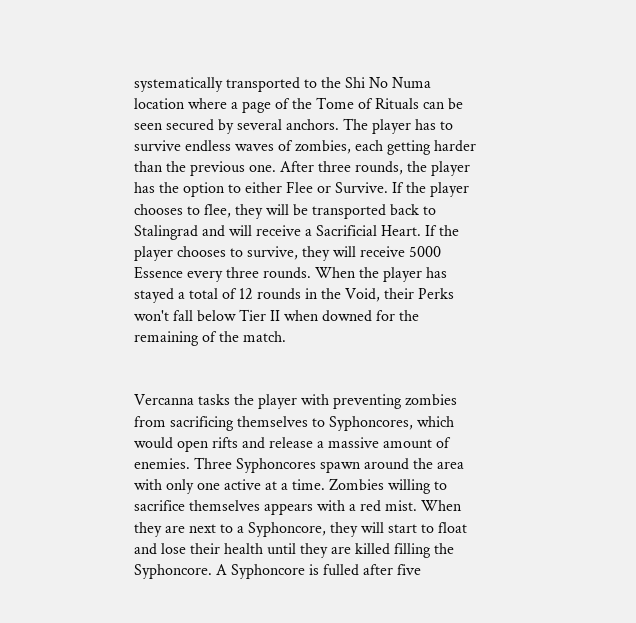systematically transported to the Shi No Numa location where a page of the Tome of Rituals can be seen secured by several anchors. The player has to survive endless waves of zombies, each getting harder than the previous one. After three rounds, the player has the option to either Flee or Survive. If the player chooses to flee, they will be transported back to Stalingrad and will receive a Sacrificial Heart. If the player chooses to survive, they will receive 5000 Essence every three rounds. When the player has stayed a total of 12 rounds in the Void, their Perks won't fall below Tier II when downed for the remaining of the match.


Vercanna tasks the player with preventing zombies from sacrificing themselves to Syphoncores, which would open rifts and release a massive amount of enemies. Three Syphoncores spawn around the area with only one active at a time. Zombies willing to sacrifice themselves appears with a red mist. When they are next to a Syphoncore, they will start to float and lose their health until they are killed filling the Syphoncore. A Syphoncore is fulled after five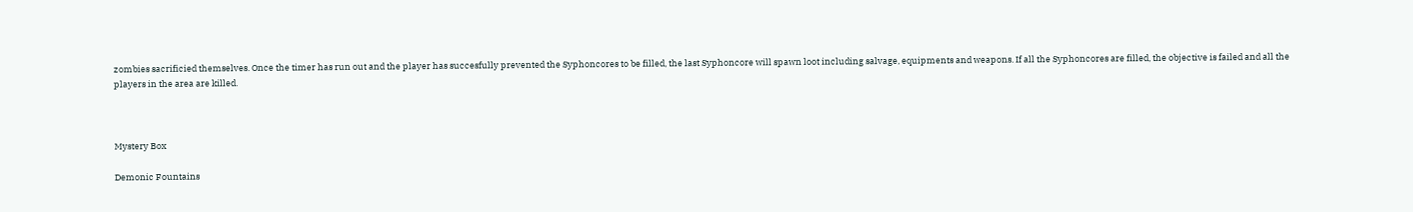zombies sacrificied themselves. Once the timer has run out and the player has succesfully prevented the Syphoncores to be filled, the last Syphoncore will spawn loot including salvage, equipments and weapons. If all the Syphoncores are filled, the objective is failed and all the players in the area are killed.



Mystery Box

Demonic Fountains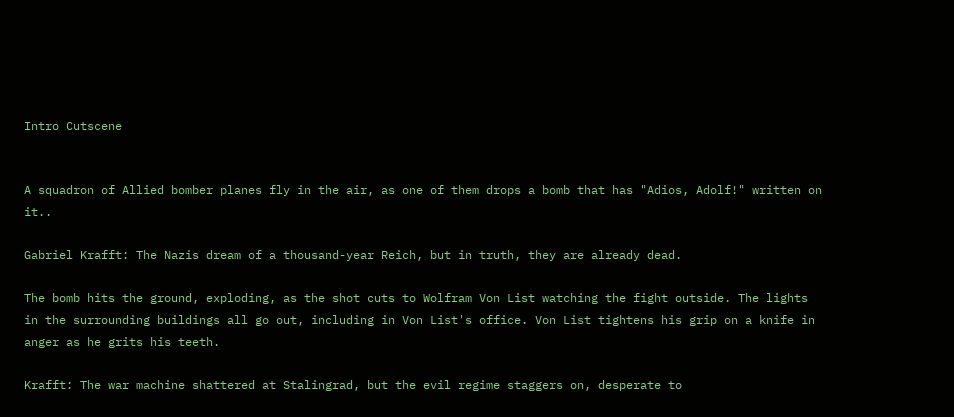Intro Cutscene


A squadron of Allied bomber planes fly in the air, as one of them drops a bomb that has "Adios, Adolf!" written on it..

Gabriel Krafft: The Nazis dream of a thousand-year Reich, but in truth, they are already dead.

The bomb hits the ground, exploding, as the shot cuts to Wolfram Von List watching the fight outside. The lights in the surrounding buildings all go out, including in Von List's office. Von List tightens his grip on a knife in anger as he grits his teeth.

Krafft: The war machine shattered at Stalingrad, but the evil regime staggers on, desperate to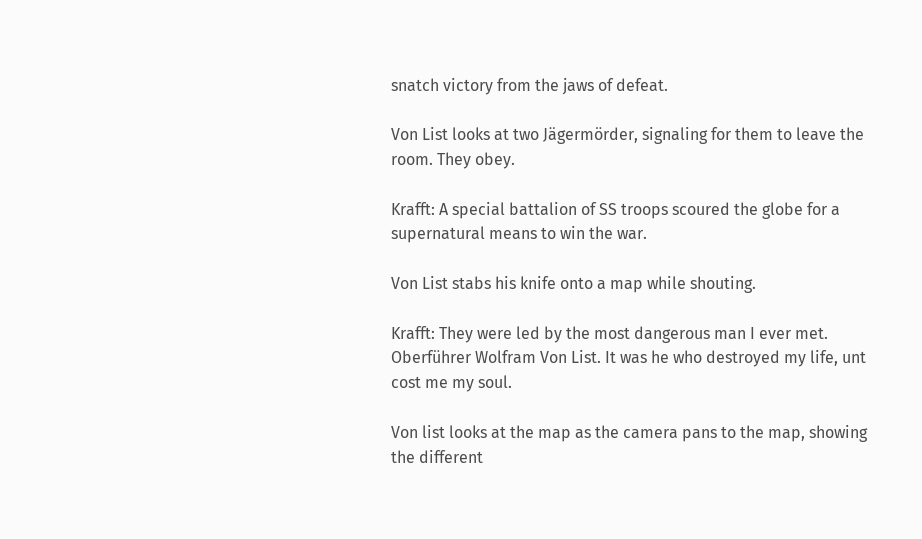snatch victory from the jaws of defeat.

Von List looks at two Jägermörder, signaling for them to leave the room. They obey.

Krafft: A special battalion of SS troops scoured the globe for a supernatural means to win the war.

Von List stabs his knife onto a map while shouting.

Krafft: They were led by the most dangerous man I ever met. Oberführer Wolfram Von List. It was he who destroyed my life, unt cost me my soul.

Von list looks at the map as the camera pans to the map, showing the different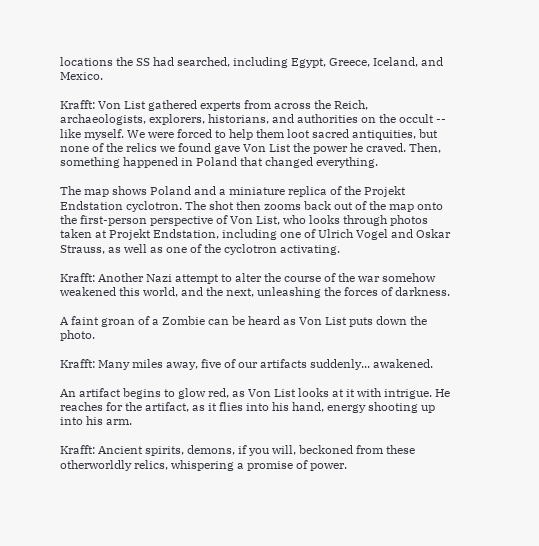locations the SS had searched, including Egypt, Greece, Iceland, and Mexico.

Krafft: Von List gathered experts from across the Reich, archaeologists, explorers, historians, and authorities on the occult -- like myself. We were forced to help them loot sacred antiquities, but none of the relics we found gave Von List the power he craved. Then, something happened in Poland that changed everything.

The map shows Poland and a miniature replica of the Projekt Endstation cyclotron. The shot then zooms back out of the map onto the first-person perspective of Von List, who looks through photos taken at Projekt Endstation, including one of Ulrich Vogel and Oskar Strauss, as well as one of the cyclotron activating.

Krafft: Another Nazi attempt to alter the course of the war somehow weakened this world, and the next, unleashing the forces of darkness.

A faint groan of a Zombie can be heard as Von List puts down the photo.

Krafft: Many miles away, five of our artifacts suddenly... awakened.

An artifact begins to glow red, as Von List looks at it with intrigue. He reaches for the artifact, as it flies into his hand, energy shooting up into his arm.

Krafft: Ancient spirits, demons, if you will, beckoned from these otherworldly relics, whispering a promise of power.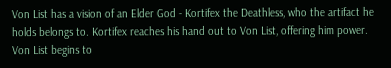Von List has a vision of an Elder God - Kortifex the Deathless, who the artifact he holds belongs to. Kortifex reaches his hand out to Von List, offering him power. Von List begins to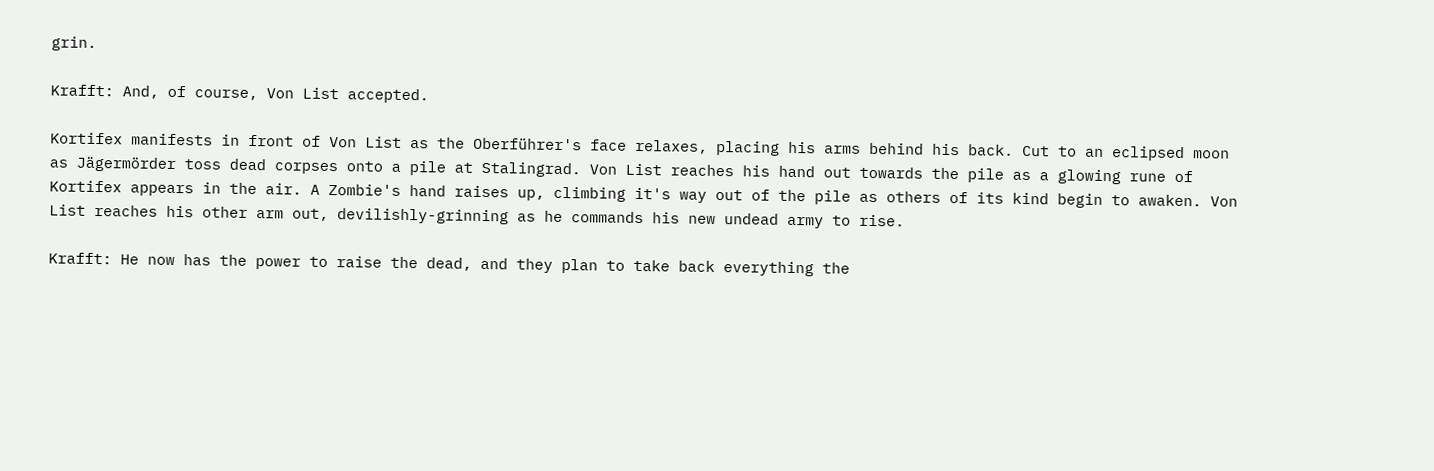grin.

Krafft: And, of course, Von List accepted.

Kortifex manifests in front of Von List as the Oberführer's face relaxes, placing his arms behind his back. Cut to an eclipsed moon as Jägermörder toss dead corpses onto a pile at Stalingrad. Von List reaches his hand out towards the pile as a glowing rune of Kortifex appears in the air. A Zombie's hand raises up, climbing it's way out of the pile as others of its kind begin to awaken. Von List reaches his other arm out, devilishly-grinning as he commands his new undead army to rise.

Krafft: He now has the power to raise the dead, and they plan to take back everything the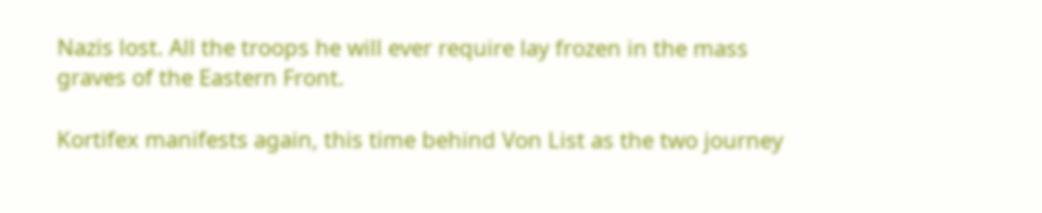Nazis lost. All the troops he will ever require lay frozen in the mass graves of the Eastern Front.

Kortifex manifests again, this time behind Von List as the two journey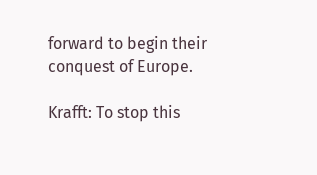forward to begin their conquest of Europe.

Krafft: To stop this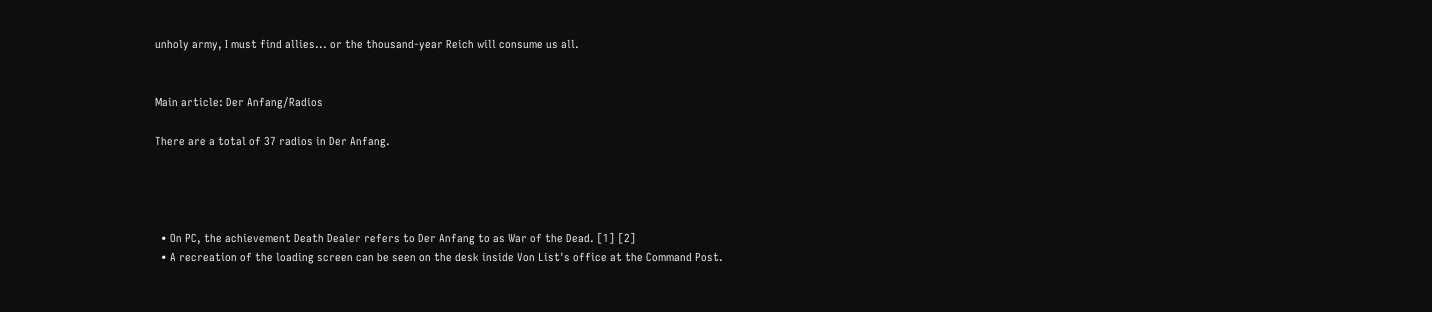unholy army, I must find allies... or the thousand-year Reich will consume us all.


Main article: Der Anfang/Radios

There are a total of 37 radios in Der Anfang.




  • On PC, the achievement Death Dealer refers to Der Anfang to as War of the Dead. [1] [2]
  • A recreation of the loading screen can be seen on the desk inside Von List's office at the Command Post.